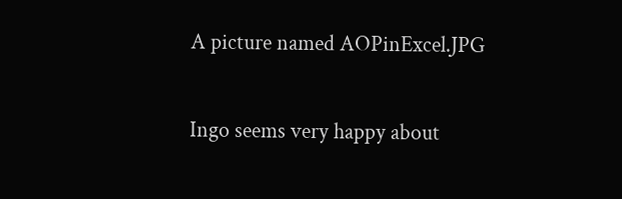A picture named AOPinExcel.JPG

Ingo seems very happy about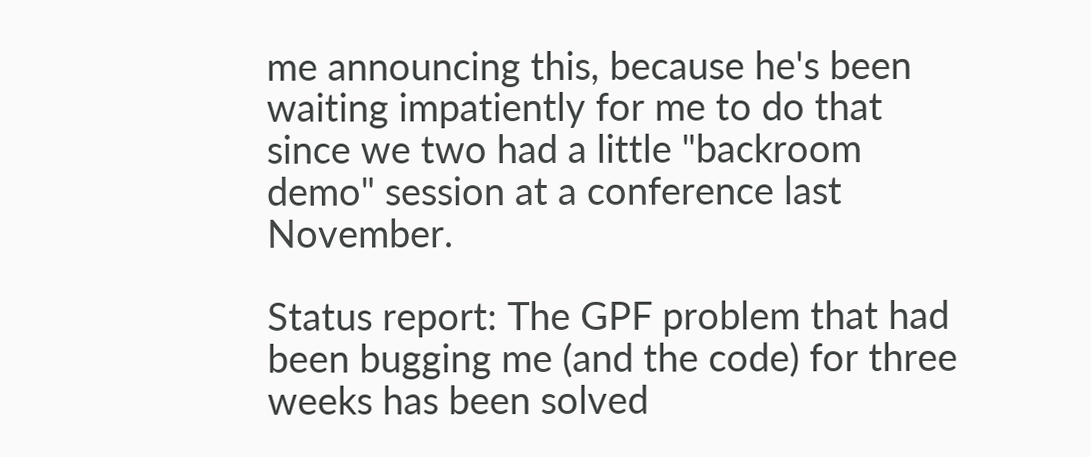me announcing this, because he's been waiting impatiently for me to do that since we two had a little "backroom demo" session at a conference last November.

Status report: The GPF problem that had been bugging me (and the code) for three weeks has been solved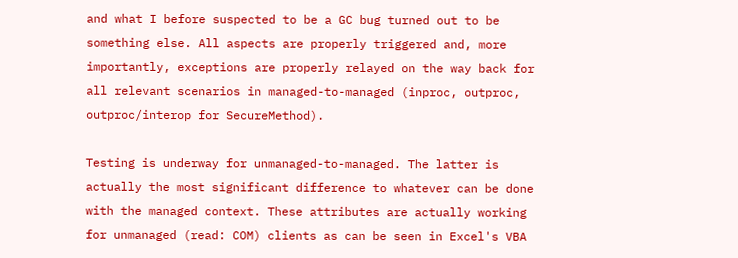and what I before suspected to be a GC bug turned out to be something else. All aspects are properly triggered and, more importantly, exceptions are properly relayed on the way back for all relevant scenarios in managed-to-managed (inproc, outproc, outproc/interop for SecureMethod).

Testing is underway for unmanaged-to-managed. The latter is actually the most significant difference to whatever can be done with the managed context. These attributes are actually working for unmanaged (read: COM) clients as can be seen in Excel's VBA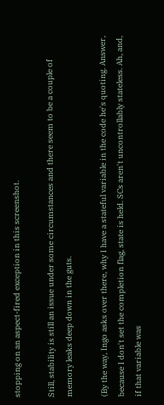stopping on an aspect-fired exception in this screenshot.

Still, stability is still an issue under some circumstances and there seem to be a couple of memory leaks deep down in the guts.

(By the way, Ingo asks over there, why I have a stateful variable in the code he's quoting. Answer, because I don't set the completion flag, state is held. SCs aren't uncontrollably stateless. Ah, and, if that variable was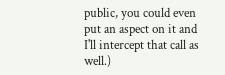public, you could even put an aspect on it and I'll intercept that call as well.)